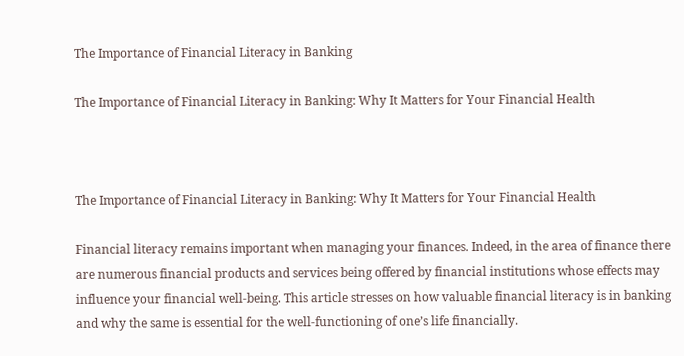The Importance of Financial Literacy in Banking

The Importance of Financial Literacy in Banking: Why It Matters for Your Financial Health



The Importance of Financial Literacy in Banking: Why It Matters for Your Financial Health

Financial literacy remains important when managing your finances. Indeed, in the area of finance there are numerous financial products and services being offered by financial institutions whose effects may influence your financial well-being. This article stresses on how valuable financial literacy is in banking and why the same is essential for the well-functioning of one’s life financially.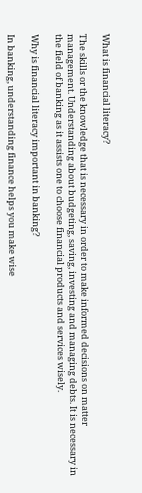What is financial literacy?

The skills or the knowledge that is necessary in order to make informed decisions on matter management. Understanding about budgeting, saving, investing and managing debts. It is necessary in the field of banking as it assists one to choose financial products and services wisely.

Why is financial literacy important in banking?

In banking, understanding finance helps you make wise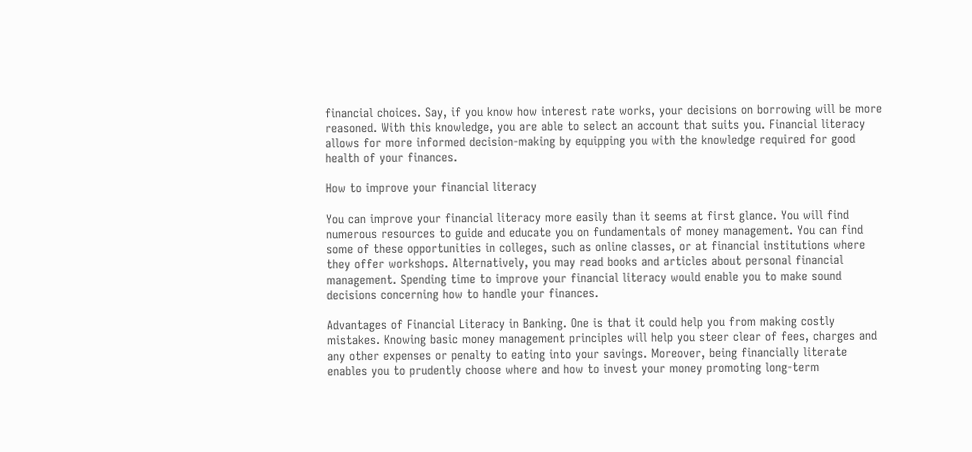financial choices. Say, if you know how interest rate works, your decisions on borrowing will be more reasoned. With this knowledge, you are able to select an account that suits you. Financial literacy allows for more informed decision-making by equipping you with the knowledge required for good health of your finances.

How to improve your financial literacy

You can improve your financial literacy more easily than it seems at first glance. You will find numerous resources to guide and educate you on fundamentals of money management. You can find some of these opportunities in colleges, such as online classes, or at financial institutions where they offer workshops. Alternatively, you may read books and articles about personal financial management. Spending time to improve your financial literacy would enable you to make sound decisions concerning how to handle your finances.

Advantages of Financial Literacy in Banking. One is that it could help you from making costly mistakes. Knowing basic money management principles will help you steer clear of fees, charges and any other expenses or penalty to eating into your savings. Moreover, being financially literate enables you to prudently choose where and how to invest your money promoting long-term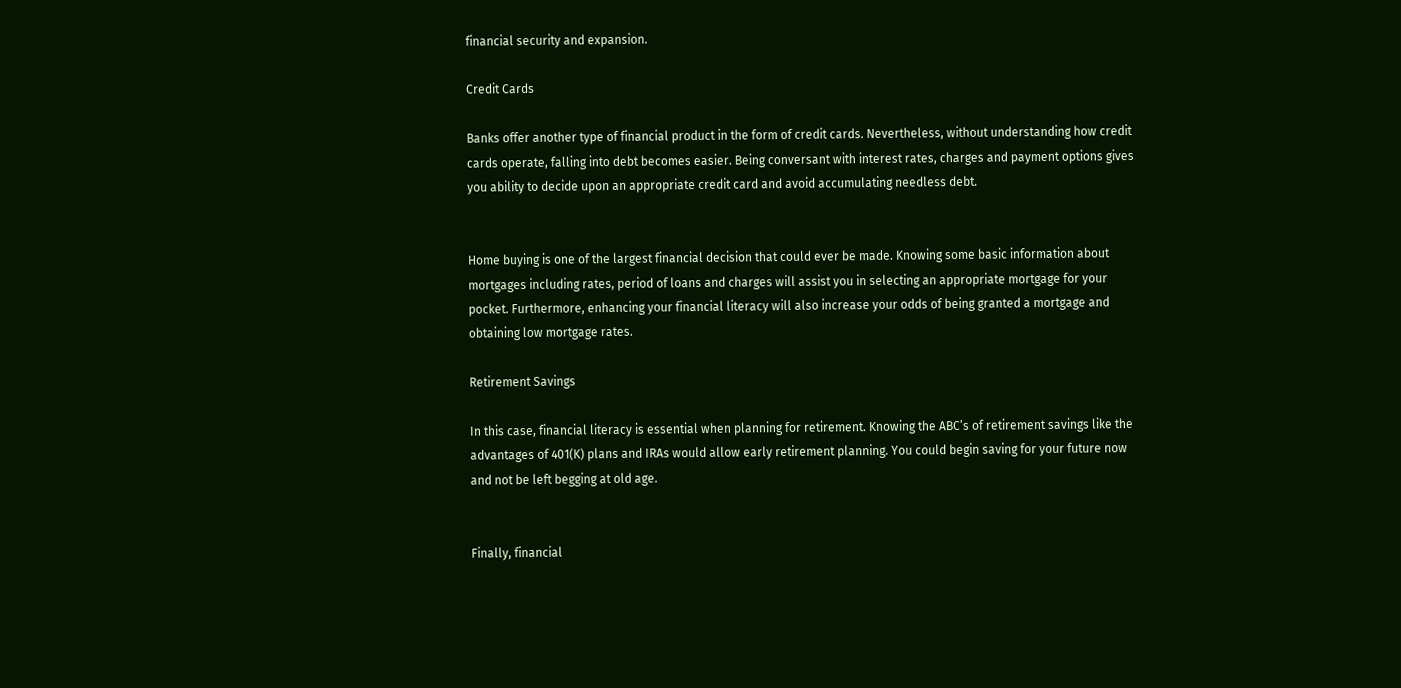financial security and expansion.

Credit Cards

Banks offer another type of financial product in the form of credit cards. Nevertheless, without understanding how credit cards operate, falling into debt becomes easier. Being conversant with interest rates, charges and payment options gives you ability to decide upon an appropriate credit card and avoid accumulating needless debt.


Home buying is one of the largest financial decision that could ever be made. Knowing some basic information about mortgages including rates, period of loans and charges will assist you in selecting an appropriate mortgage for your pocket. Furthermore, enhancing your financial literacy will also increase your odds of being granted a mortgage and obtaining low mortgage rates.

Retirement Savings

In this case, financial literacy is essential when planning for retirement. Knowing the ABC’s of retirement savings like the advantages of 401(K) plans and IRAs would allow early retirement planning. You could begin saving for your future now and not be left begging at old age.


Finally, financial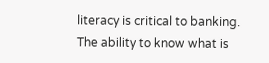literacy is critical to banking. The ability to know what is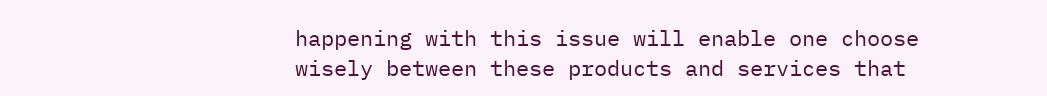happening with this issue will enable one choose wisely between these products and services that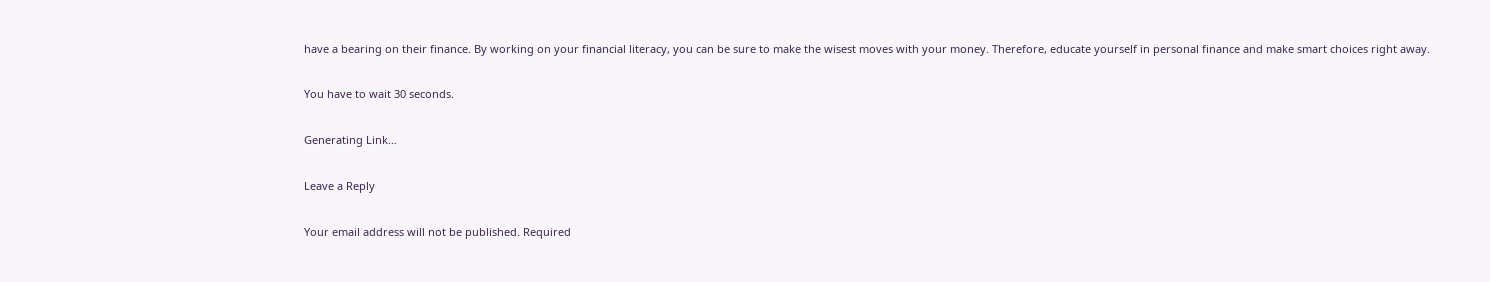have a bearing on their finance. By working on your financial literacy, you can be sure to make the wisest moves with your money. Therefore, educate yourself in personal finance and make smart choices right away.

You have to wait 30 seconds.

Generating Link…

Leave a Reply

Your email address will not be published. Required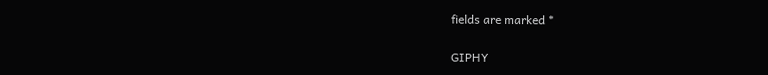fields are marked *

GIPHY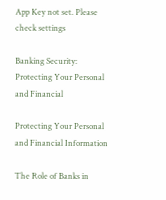App Key not set. Please check settings

Banking Security: Protecting Your Personal and Financial

Protecting Your Personal and Financial Information

The Role of Banks in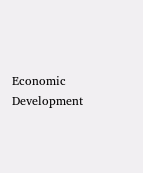Economic Development